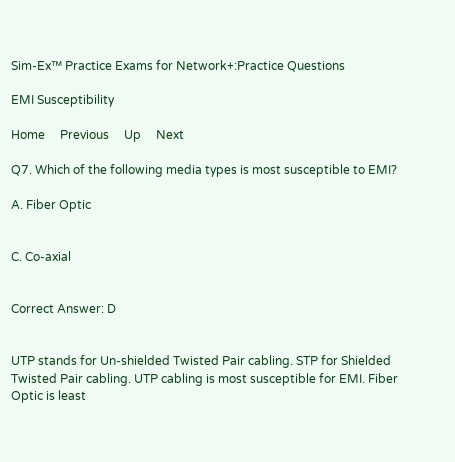Sim-Ex™ Practice Exams for Network+:Practice Questions

EMI Susceptibility

Home     Previous     Up     Next

Q7. Which of the following media types is most susceptible to EMI?

A. Fiber Optic


C. Co-axial


Correct Answer: D


UTP stands for Un-shielded Twisted Pair cabling. STP for Shielded Twisted Pair cabling. UTP cabling is most susceptible for EMI. Fiber Optic is least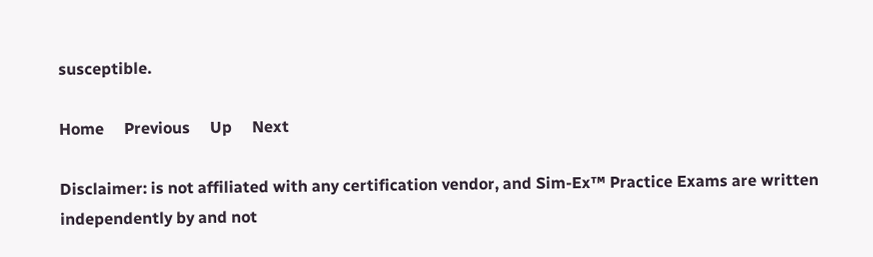susceptible.

Home     Previous     Up     Next

Disclaimer: is not affiliated with any certification vendor, and Sim-Ex™ Practice Exams are written independently by and not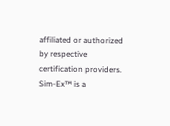affiliated or authorized by respective certification providers. Sim-Ex™ is a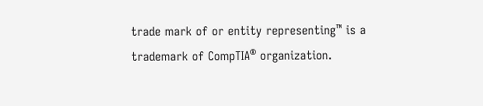trade mark of or entity representing™ is a trademark of CompTIA® organization.